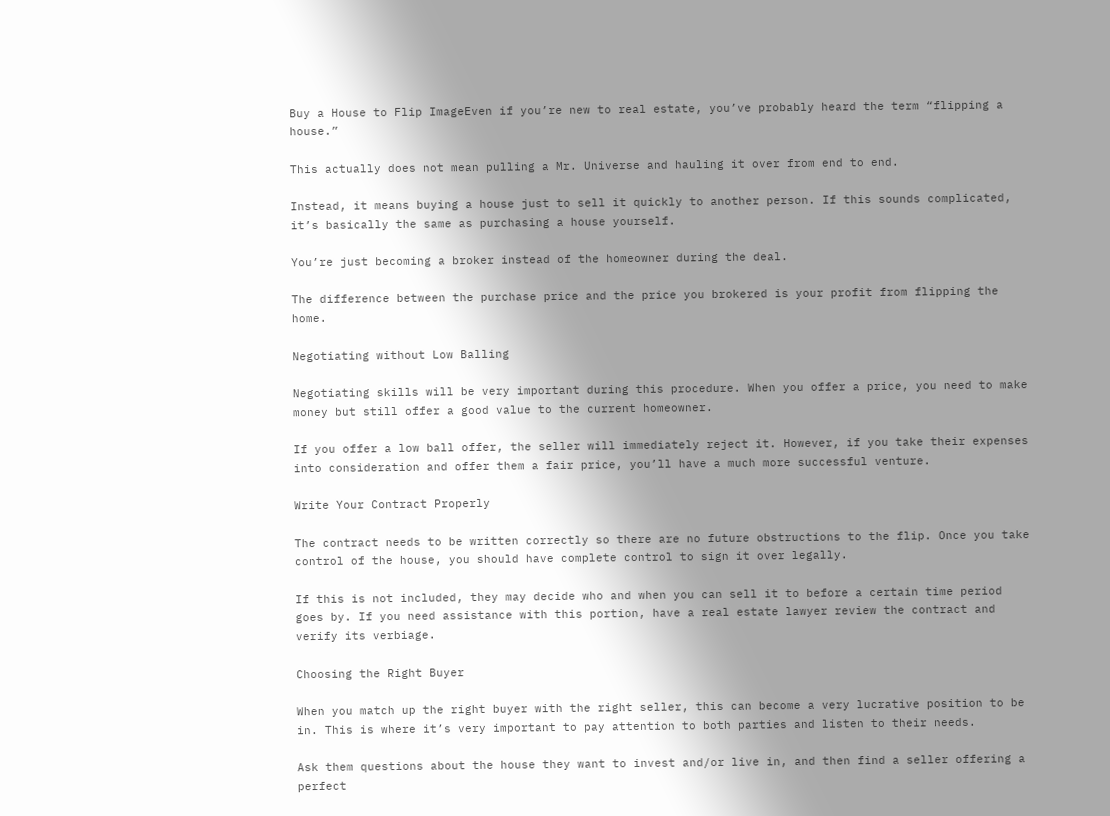Buy a House to Flip ImageEven if you’re new to real estate, you’ve probably heard the term “flipping a house.”

This actually does not mean pulling a Mr. Universe and hauling it over from end to end.

Instead, it means buying a house just to sell it quickly to another person. If this sounds complicated, it’s basically the same as purchasing a house yourself.

You’re just becoming a broker instead of the homeowner during the deal.

The difference between the purchase price and the price you brokered is your profit from flipping the home.

Negotiating without Low Balling

Negotiating skills will be very important during this procedure. When you offer a price, you need to make money but still offer a good value to the current homeowner.

If you offer a low ball offer, the seller will immediately reject it. However, if you take their expenses into consideration and offer them a fair price, you’ll have a much more successful venture.

Write Your Contract Properly

The contract needs to be written correctly so there are no future obstructions to the flip. Once you take control of the house, you should have complete control to sign it over legally.

If this is not included, they may decide who and when you can sell it to before a certain time period goes by. If you need assistance with this portion, have a real estate lawyer review the contract and verify its verbiage.

Choosing the Right Buyer

When you match up the right buyer with the right seller, this can become a very lucrative position to be in. This is where it’s very important to pay attention to both parties and listen to their needs.

Ask them questions about the house they want to invest and/or live in, and then find a seller offering a perfect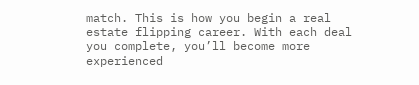match. This is how you begin a real estate flipping career. With each deal you complete, you’ll become more experienced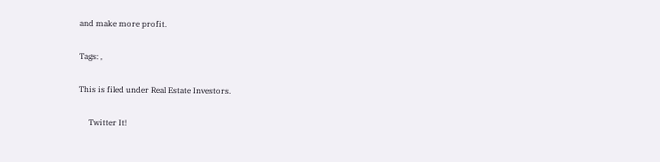and make more profit.

Tags: ,

This is filed under Real Estate Investors.

     Twitter It!